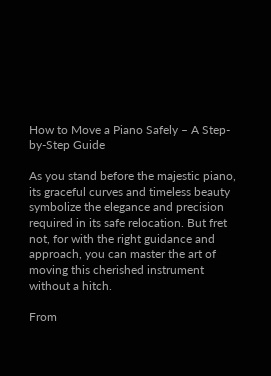How to Move a Piano Safely – A Step-by-Step Guide

As you stand before the majestic piano, its graceful curves and timeless beauty symbolize the elegance and precision required in its safe relocation. But fret not, for with the right guidance and approach, you can master the art of moving this cherished instrument without a hitch.

From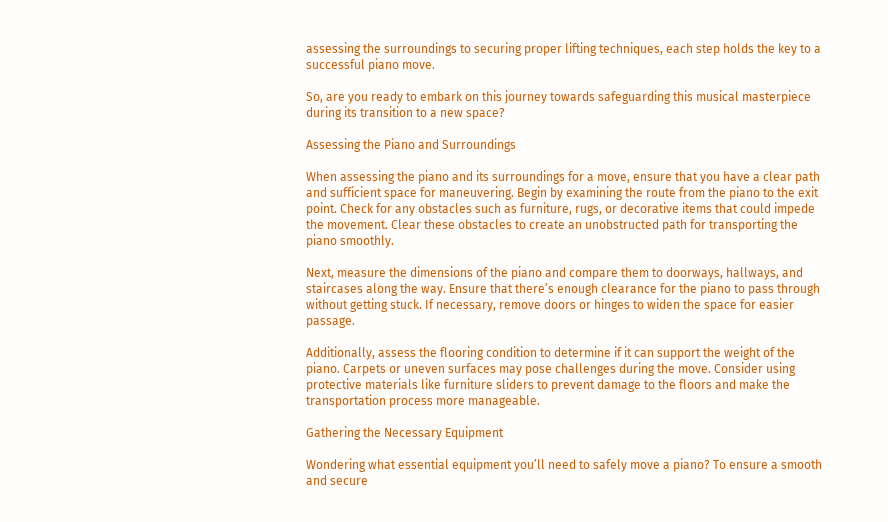assessing the surroundings to securing proper lifting techniques, each step holds the key to a successful piano move.

So, are you ready to embark on this journey towards safeguarding this musical masterpiece during its transition to a new space?

Assessing the Piano and Surroundings

When assessing the piano and its surroundings for a move, ensure that you have a clear path and sufficient space for maneuvering. Begin by examining the route from the piano to the exit point. Check for any obstacles such as furniture, rugs, or decorative items that could impede the movement. Clear these obstacles to create an unobstructed path for transporting the piano smoothly.

Next, measure the dimensions of the piano and compare them to doorways, hallways, and staircases along the way. Ensure that there’s enough clearance for the piano to pass through without getting stuck. If necessary, remove doors or hinges to widen the space for easier passage.

Additionally, assess the flooring condition to determine if it can support the weight of the piano. Carpets or uneven surfaces may pose challenges during the move. Consider using protective materials like furniture sliders to prevent damage to the floors and make the transportation process more manageable.

Gathering the Necessary Equipment

Wondering what essential equipment you’ll need to safely move a piano? To ensure a smooth and secure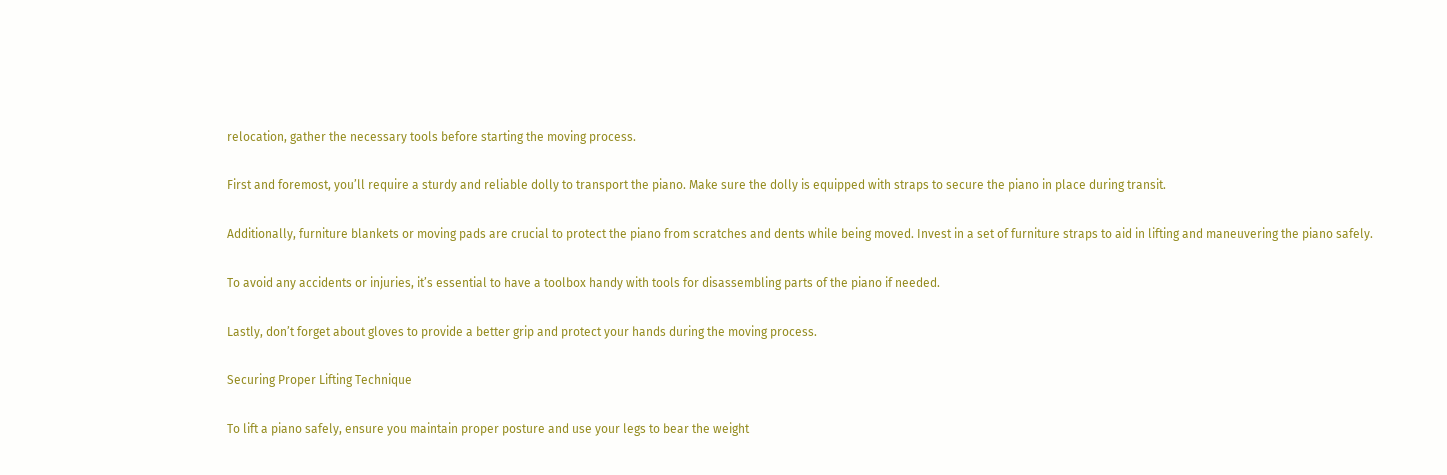relocation, gather the necessary tools before starting the moving process.

First and foremost, you’ll require a sturdy and reliable dolly to transport the piano. Make sure the dolly is equipped with straps to secure the piano in place during transit.

Additionally, furniture blankets or moving pads are crucial to protect the piano from scratches and dents while being moved. Invest in a set of furniture straps to aid in lifting and maneuvering the piano safely.

To avoid any accidents or injuries, it’s essential to have a toolbox handy with tools for disassembling parts of the piano if needed.

Lastly, don’t forget about gloves to provide a better grip and protect your hands during the moving process.

Securing Proper Lifting Technique

To lift a piano safely, ensure you maintain proper posture and use your legs to bear the weight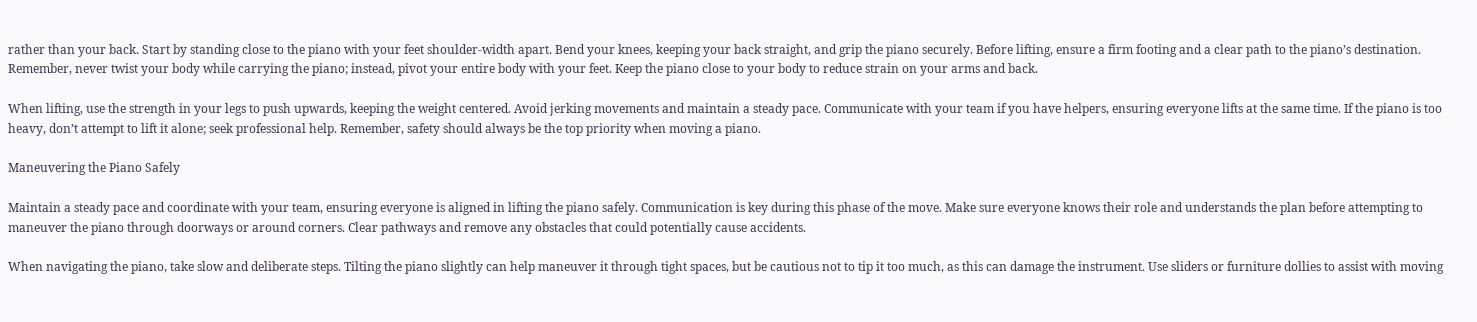rather than your back. Start by standing close to the piano with your feet shoulder-width apart. Bend your knees, keeping your back straight, and grip the piano securely. Before lifting, ensure a firm footing and a clear path to the piano’s destination. Remember, never twist your body while carrying the piano; instead, pivot your entire body with your feet. Keep the piano close to your body to reduce strain on your arms and back.

When lifting, use the strength in your legs to push upwards, keeping the weight centered. Avoid jerking movements and maintain a steady pace. Communicate with your team if you have helpers, ensuring everyone lifts at the same time. If the piano is too heavy, don’t attempt to lift it alone; seek professional help. Remember, safety should always be the top priority when moving a piano.

Maneuvering the Piano Safely

Maintain a steady pace and coordinate with your team, ensuring everyone is aligned in lifting the piano safely. Communication is key during this phase of the move. Make sure everyone knows their role and understands the plan before attempting to maneuver the piano through doorways or around corners. Clear pathways and remove any obstacles that could potentially cause accidents.

When navigating the piano, take slow and deliberate steps. Tilting the piano slightly can help maneuver it through tight spaces, but be cautious not to tip it too much, as this can damage the instrument. Use sliders or furniture dollies to assist with moving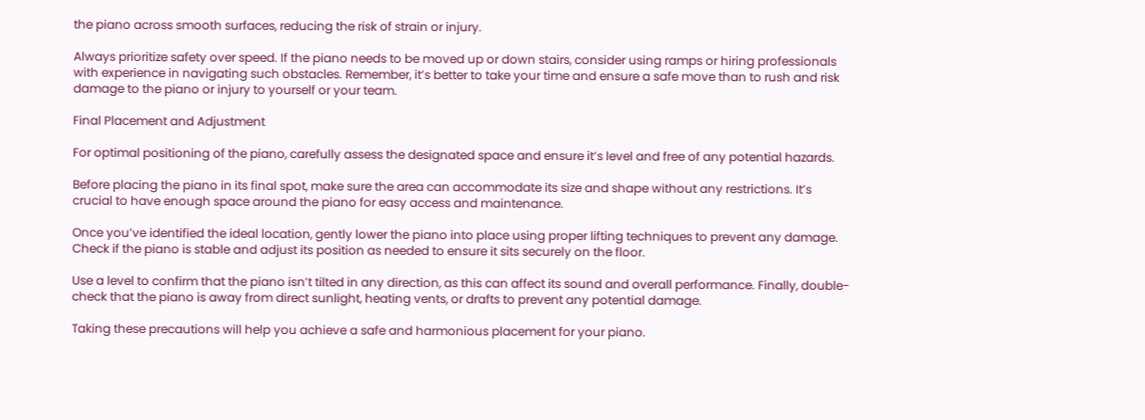the piano across smooth surfaces, reducing the risk of strain or injury.

Always prioritize safety over speed. If the piano needs to be moved up or down stairs, consider using ramps or hiring professionals with experience in navigating such obstacles. Remember, it’s better to take your time and ensure a safe move than to rush and risk damage to the piano or injury to yourself or your team.

Final Placement and Adjustment

For optimal positioning of the piano, carefully assess the designated space and ensure it’s level and free of any potential hazards.

Before placing the piano in its final spot, make sure the area can accommodate its size and shape without any restrictions. It’s crucial to have enough space around the piano for easy access and maintenance.

Once you’ve identified the ideal location, gently lower the piano into place using proper lifting techniques to prevent any damage. Check if the piano is stable and adjust its position as needed to ensure it sits securely on the floor.

Use a level to confirm that the piano isn’t tilted in any direction, as this can affect its sound and overall performance. Finally, double-check that the piano is away from direct sunlight, heating vents, or drafts to prevent any potential damage.

Taking these precautions will help you achieve a safe and harmonious placement for your piano.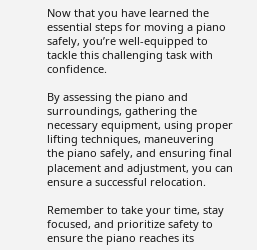Now that you have learned the essential steps for moving a piano safely, you’re well-equipped to tackle this challenging task with confidence.

By assessing the piano and surroundings, gathering the necessary equipment, using proper lifting techniques, maneuvering the piano safely, and ensuring final placement and adjustment, you can ensure a successful relocation.

Remember to take your time, stay focused, and prioritize safety to ensure the piano reaches its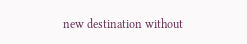new destination without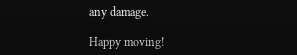any damage.

Happy moving!